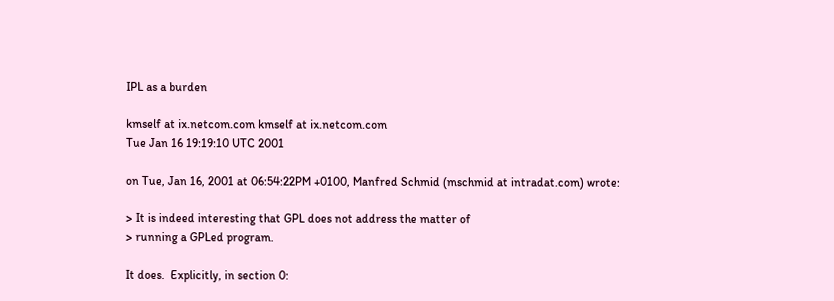IPL as a burden

kmself at ix.netcom.com kmself at ix.netcom.com
Tue Jan 16 19:19:10 UTC 2001

on Tue, Jan 16, 2001 at 06:54:22PM +0100, Manfred Schmid (mschmid at intradat.com) wrote:

> It is indeed interesting that GPL does not address the matter of
> running a GPLed program.

It does.  Explicitly, in section 0: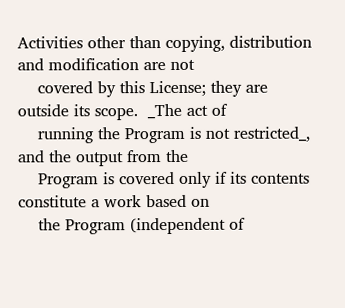Activities other than copying, distribution and modification are not
    covered by this License; they are outside its scope.  _The act of
    running the Program is not restricted_, and the output from the
    Program is covered only if its contents constitute a work based on
    the Program (independent of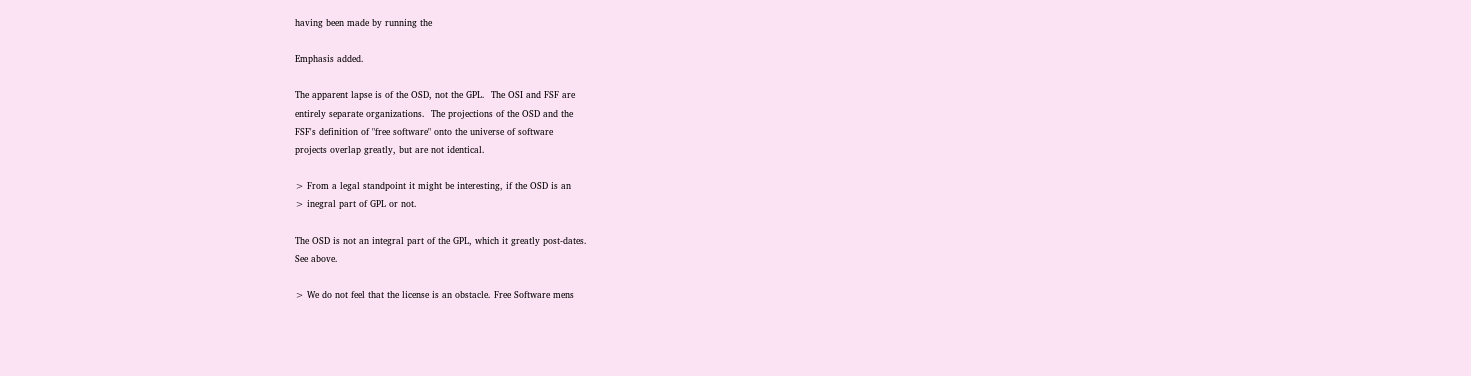having been made by running the

Emphasis added.

The apparent lapse is of the OSD, not the GPL.  The OSI and FSF are
entirely separate organizations.  The projections of the OSD and the
FSF's definition of "free software" onto the universe of software
projects overlap greatly, but are not identical.

> From a legal standpoint it might be interesting, if the OSD is an
> inegral part of GPL or not.

The OSD is not an integral part of the GPL, which it greatly post-dates.
See above.

> We do not feel that the license is an obstacle. Free Software mens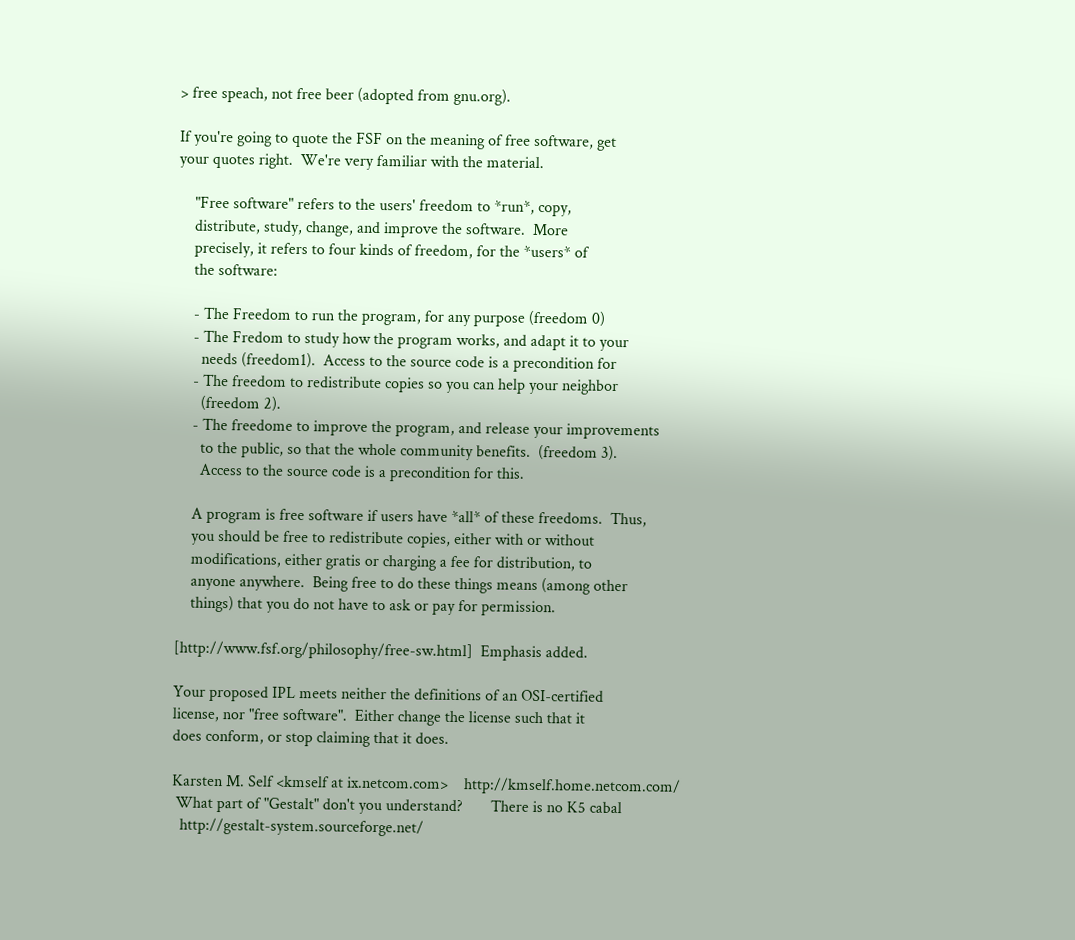> free speach, not free beer (adopted from gnu.org).

If you're going to quote the FSF on the meaning of free software, get
your quotes right.  We're very familiar with the material.

    "Free software" refers to the users' freedom to *run*, copy,
    distribute, study, change, and improve the software.  More
    precisely, it refers to four kinds of freedom, for the *users* of
    the software:

    - The Freedom to run the program, for any purpose (freedom 0)
    - The Fredom to study how the program works, and adapt it to your
      needs (freedom1).  Access to the source code is a precondition for
    - The freedom to redistribute copies so you can help your neighbor
      (freedom 2).
    - The freedome to improve the program, and release your improvements
      to the public, so that the whole community benefits.  (freedom 3).
      Access to the source code is a precondition for this.

    A program is free software if users have *all* of these freedoms.  Thus,
    you should be free to redistribute copies, either with or without
    modifications, either gratis or charging a fee for distribution, to
    anyone anywhere.  Being free to do these things means (among other
    things) that you do not have to ask or pay for permission.

[http://www.fsf.org/philosophy/free-sw.html]  Emphasis added.

Your proposed IPL meets neither the definitions of an OSI-certified
license, nor "free software".  Either change the license such that it
does conform, or stop claiming that it does.

Karsten M. Self <kmself at ix.netcom.com>    http://kmself.home.netcom.com/
 What part of "Gestalt" don't you understand?       There is no K5 cabal
  http://gestalt-system.sourceforge.net/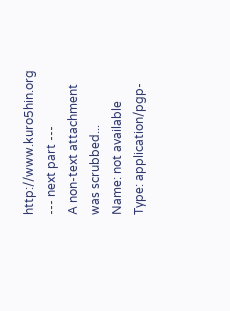http://www.kuro5hin.org
--- next part ---
A non-text attachment was scrubbed...
Name: not available
Type: application/pgp-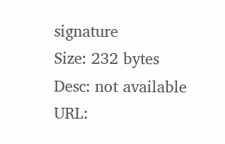signature
Size: 232 bytes
Desc: not available
URL: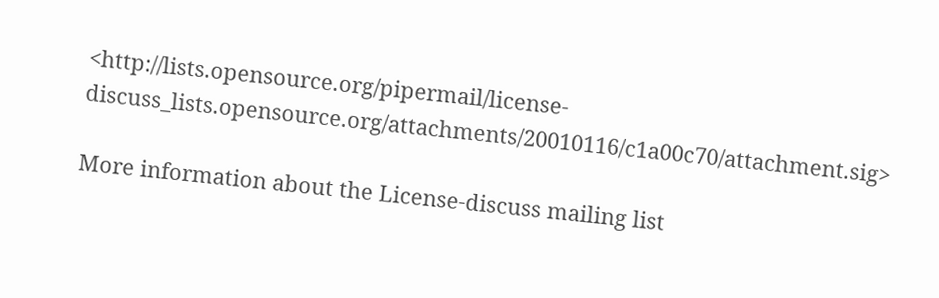<http://lists.opensource.org/pipermail/license-discuss_lists.opensource.org/attachments/20010116/c1a00c70/attachment.sig>

More information about the License-discuss mailing list